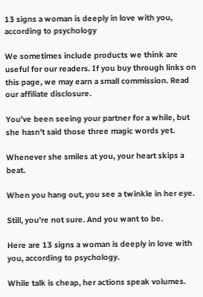13 signs a woman is deeply in love with you, according to psychology

We sometimes include products we think are useful for our readers. If you buy through links on this page, we may earn a small commission. Read our affiliate disclosure.

You’ve been seeing your partner for a while, but she hasn’t said those three magic words yet.

Whenever she smiles at you, your heart skips a beat.

When you hang out, you see a twinkle in her eye.

Still, you’re not sure. And you want to be.

Here are 13 signs a woman is deeply in love with you, according to psychology.

While talk is cheap, her actions speak volumes.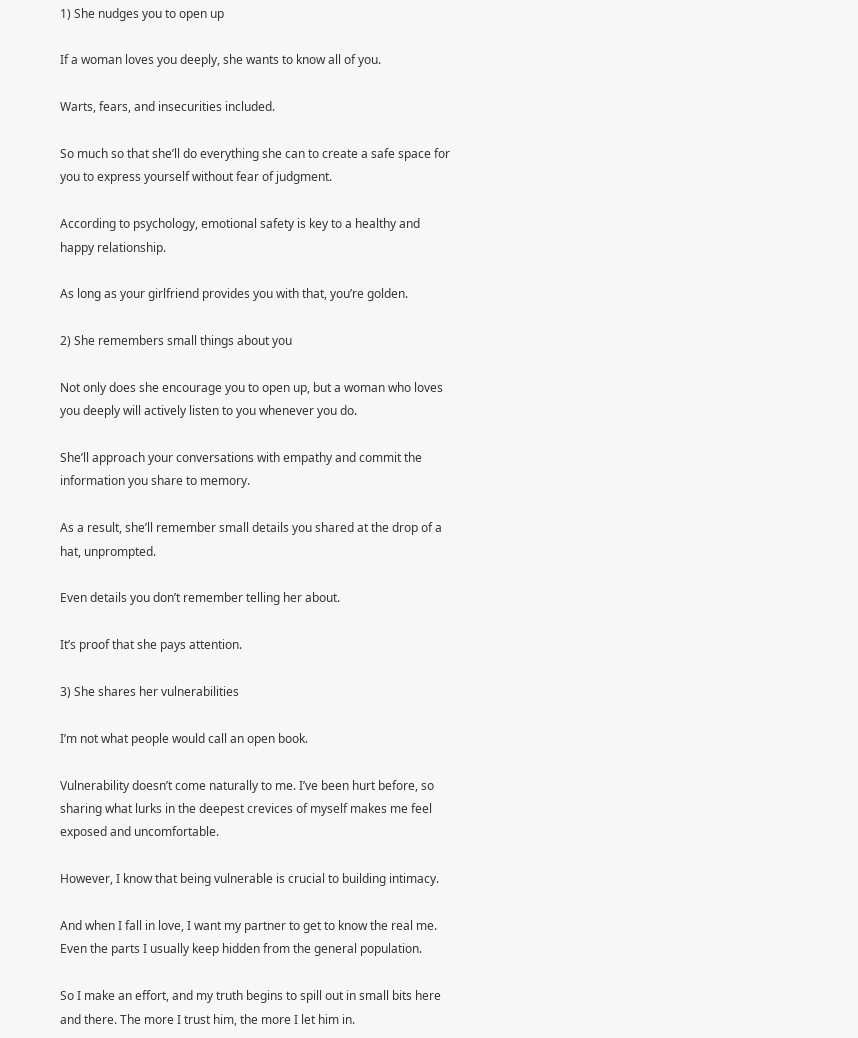1) She nudges you to open up

If a woman loves you deeply, she wants to know all of you.

Warts, fears, and insecurities included.

So much so that she’ll do everything she can to create a safe space for you to express yourself without fear of judgment.

According to psychology, emotional safety is key to a healthy and happy relationship.

As long as your girlfriend provides you with that, you’re golden.

2) She remembers small things about you

Not only does she encourage you to open up, but a woman who loves you deeply will actively listen to you whenever you do.

She’ll approach your conversations with empathy and commit the information you share to memory.

As a result, she’ll remember small details you shared at the drop of a hat, unprompted.

Even details you don’t remember telling her about.

It’s proof that she pays attention.

3) She shares her vulnerabilities

I’m not what people would call an open book.

Vulnerability doesn’t come naturally to me. I’ve been hurt before, so sharing what lurks in the deepest crevices of myself makes me feel exposed and uncomfortable.

However, I know that being vulnerable is crucial to building intimacy.

And when I fall in love, I want my partner to get to know the real me. Even the parts I usually keep hidden from the general population.

So I make an effort, and my truth begins to spill out in small bits here and there. The more I trust him, the more I let him in.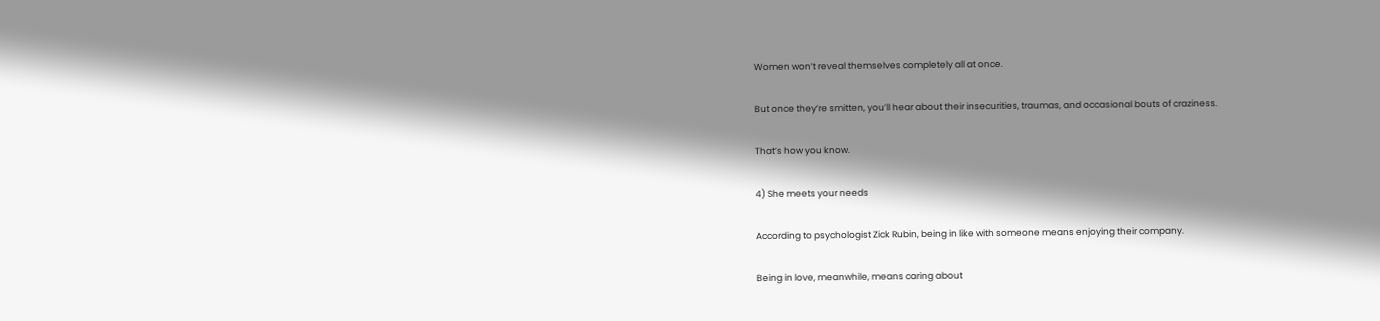Women won’t reveal themselves completely all at once.

But once they’re smitten, you’ll hear about their insecurities, traumas, and occasional bouts of craziness.

That’s how you know.

4) She meets your needs

According to psychologist Zick Rubin, being in like with someone means enjoying their company.

Being in love, meanwhile, means caring about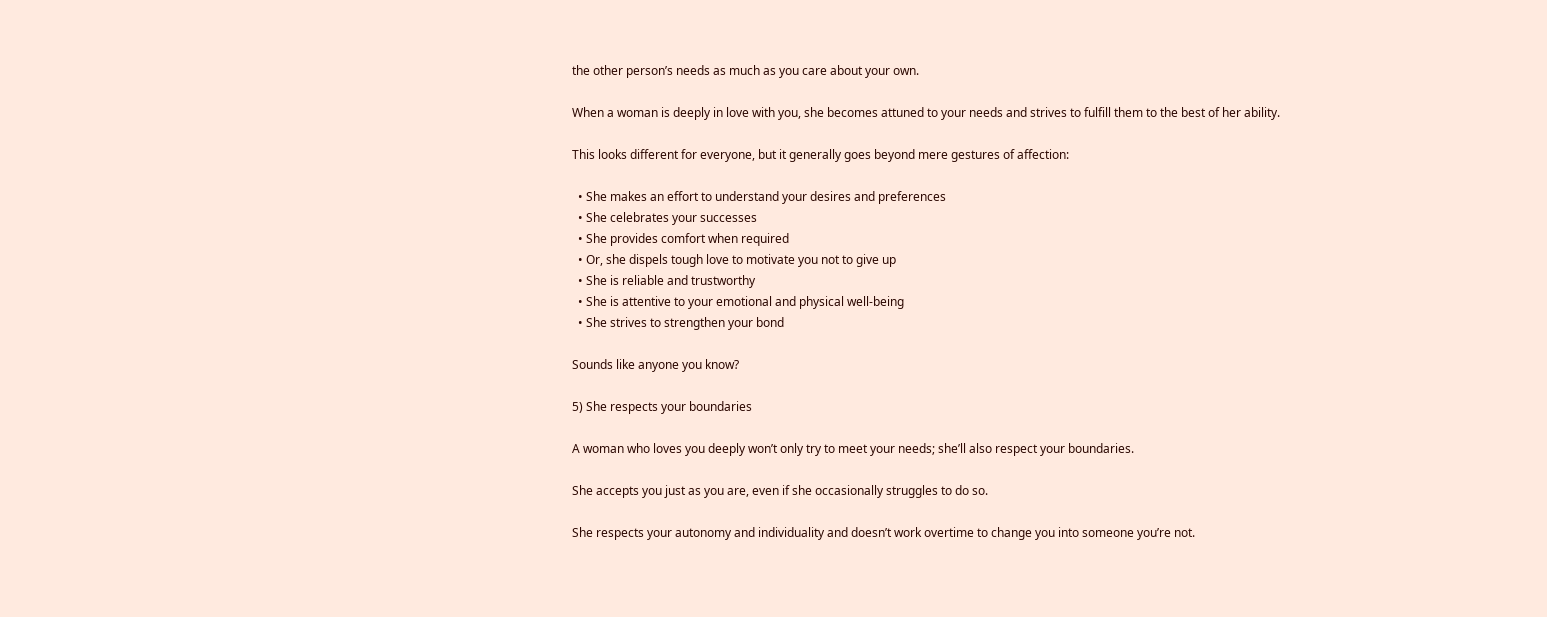the other person’s needs as much as you care about your own.

When a woman is deeply in love with you, she becomes attuned to your needs and strives to fulfill them to the best of her ability.

This looks different for everyone, but it generally goes beyond mere gestures of affection:

  • She makes an effort to understand your desires and preferences
  • She celebrates your successes
  • She provides comfort when required
  • Or, she dispels tough love to motivate you not to give up
  • She is reliable and trustworthy
  • She is attentive to your emotional and physical well-being
  • She strives to strengthen your bond

Sounds like anyone you know?

5) She respects your boundaries

A woman who loves you deeply won’t only try to meet your needs; she’ll also respect your boundaries.

She accepts you just as you are, even if she occasionally struggles to do so.

She respects your autonomy and individuality and doesn’t work overtime to change you into someone you’re not.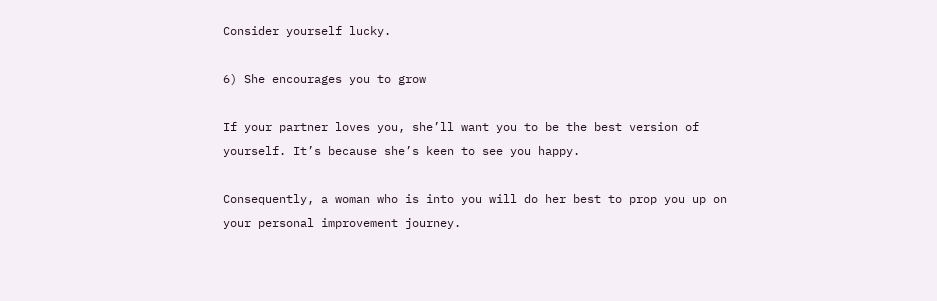Consider yourself lucky.

6) She encourages you to grow

If your partner loves you, she’ll want you to be the best version of yourself. It’s because she’s keen to see you happy.

Consequently, a woman who is into you will do her best to prop you up on your personal improvement journey.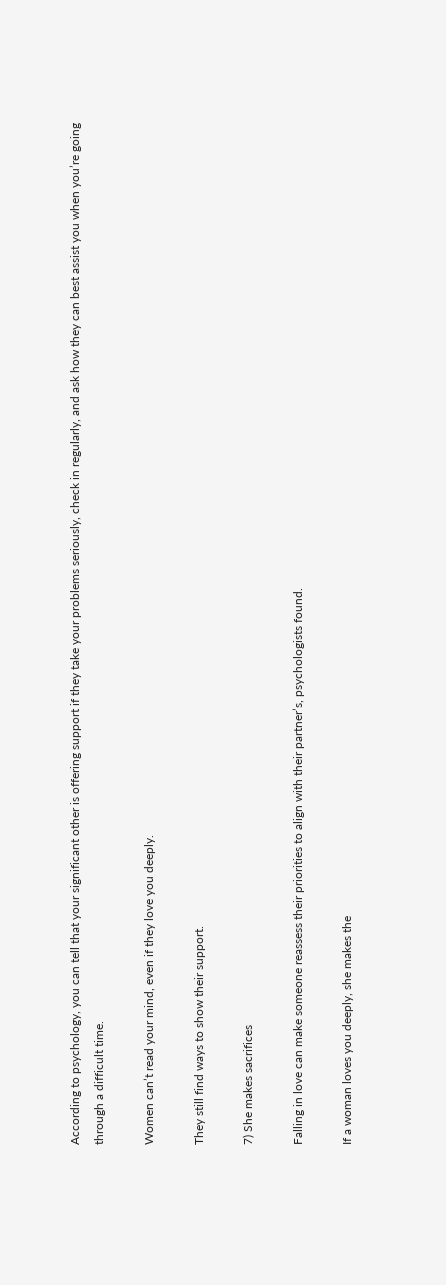According to psychology, you can tell that your significant other is offering support if they take your problems seriously, check in regularly, and ask how they can best assist you when you’re going through a difficult time.

Women can’t read your mind, even if they love you deeply.

They still find ways to show their support.

7) She makes sacrifices

Falling in love can make someone reassess their priorities to align with their partner’s, psychologists found.

If a woman loves you deeply, she makes the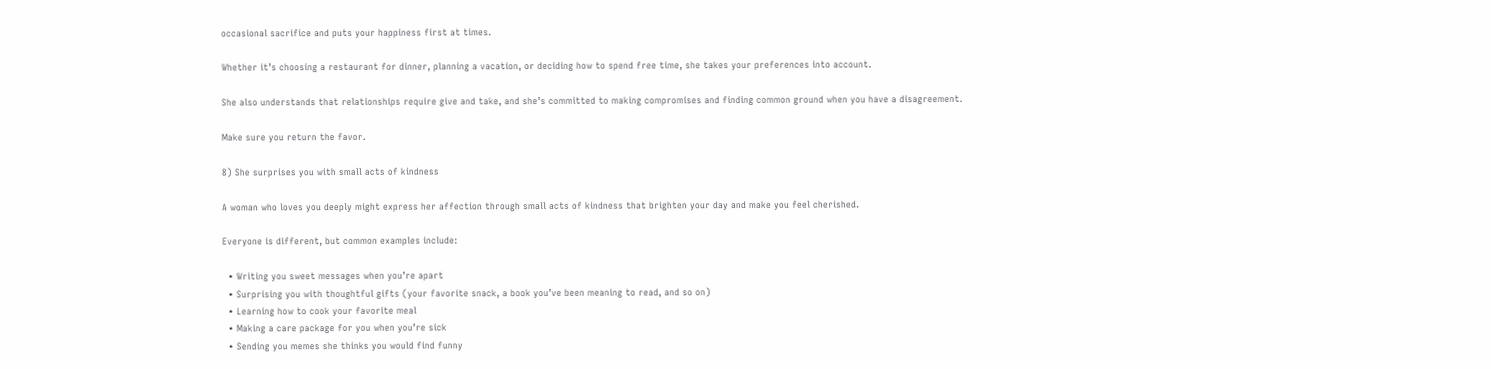occasional sacrifice and puts your happiness first at times.

Whether it’s choosing a restaurant for dinner, planning a vacation, or deciding how to spend free time, she takes your preferences into account.

She also understands that relationships require give and take, and she’s committed to making compromises and finding common ground when you have a disagreement.

Make sure you return the favor.

8) She surprises you with small acts of kindness

A woman who loves you deeply might express her affection through small acts of kindness that brighten your day and make you feel cherished.

Everyone is different, but common examples include:

  • Writing you sweet messages when you’re apart
  • Surprising you with thoughtful gifts (your favorite snack, a book you’ve been meaning to read, and so on)
  • Learning how to cook your favorite meal
  • Making a care package for you when you’re sick
  • Sending you memes she thinks you would find funny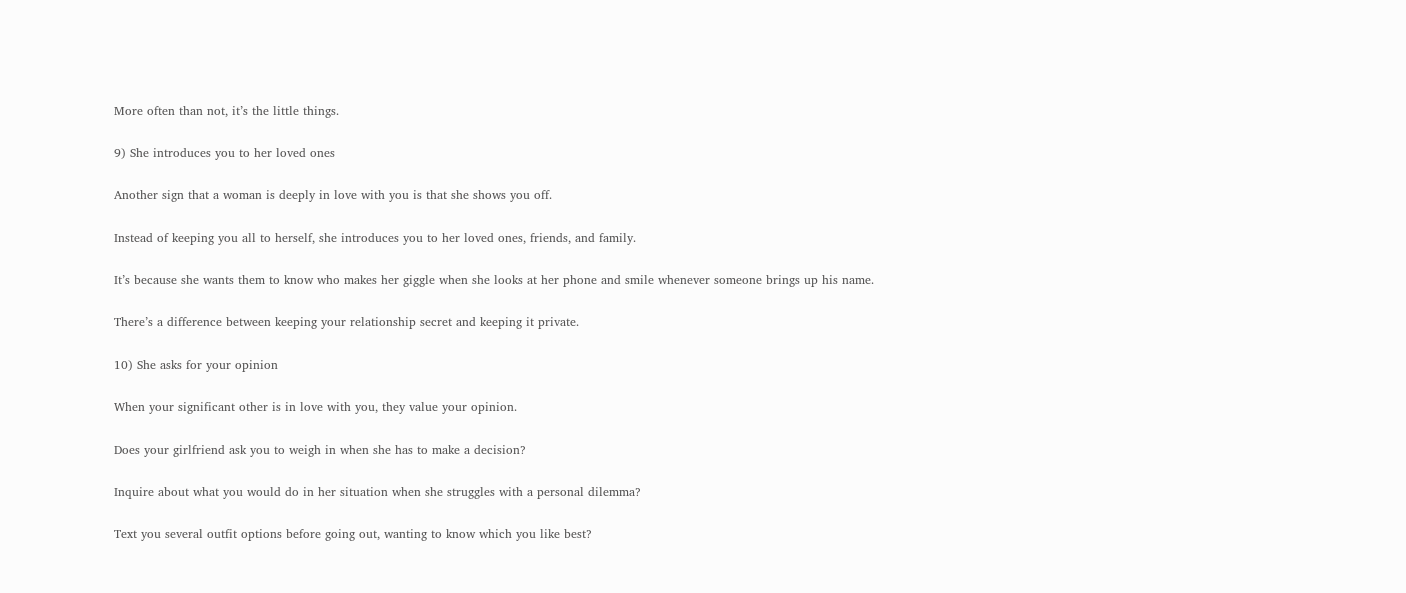More often than not, it’s the little things.

9) She introduces you to her loved ones

Another sign that a woman is deeply in love with you is that she shows you off.

Instead of keeping you all to herself, she introduces you to her loved ones, friends, and family.

It’s because she wants them to know who makes her giggle when she looks at her phone and smile whenever someone brings up his name.

There’s a difference between keeping your relationship secret and keeping it private.

10) She asks for your opinion

When your significant other is in love with you, they value your opinion.

Does your girlfriend ask you to weigh in when she has to make a decision?

Inquire about what you would do in her situation when she struggles with a personal dilemma?

Text you several outfit options before going out, wanting to know which you like best?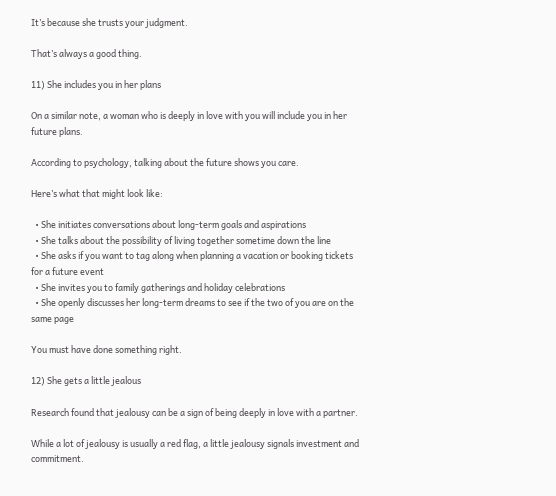It’s because she trusts your judgment.

That’s always a good thing.

11) She includes you in her plans

On a similar note, a woman who is deeply in love with you will include you in her future plans.

According to psychology, talking about the future shows you care.

Here’s what that might look like:

  • She initiates conversations about long-term goals and aspirations
  • She talks about the possibility of living together sometime down the line
  • She asks if you want to tag along when planning a vacation or booking tickets for a future event
  • She invites you to family gatherings and holiday celebrations
  • She openly discusses her long-term dreams to see if the two of you are on the same page

You must have done something right.

12) She gets a little jealous

Research found that jealousy can be a sign of being deeply in love with a partner.

While a lot of jealousy is usually a red flag, a little jealousy signals investment and commitment.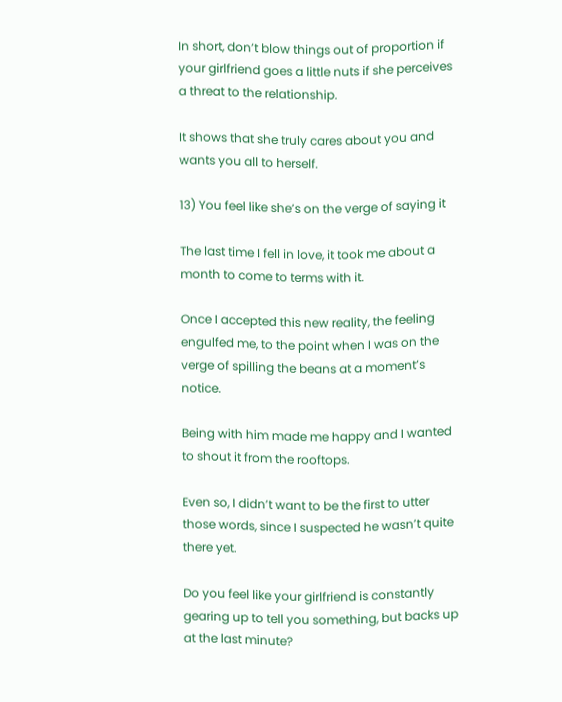In short, don’t blow things out of proportion if your girlfriend goes a little nuts if she perceives a threat to the relationship.

It shows that she truly cares about you and wants you all to herself.

13) You feel like she’s on the verge of saying it

The last time I fell in love, it took me about a month to come to terms with it.

Once I accepted this new reality, the feeling engulfed me, to the point when I was on the verge of spilling the beans at a moment’s notice.

Being with him made me happy and I wanted to shout it from the rooftops.

Even so, I didn’t want to be the first to utter those words, since I suspected he wasn’t quite there yet.

Do you feel like your girlfriend is constantly gearing up to tell you something, but backs up at the last minute?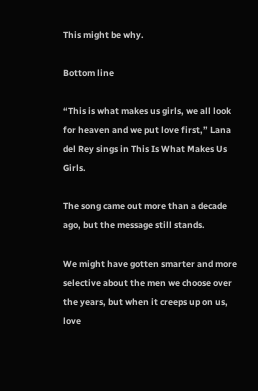This might be why.

Bottom line

“This is what makes us girls, we all look for heaven and we put love first,” Lana del Rey sings in This Is What Makes Us Girls.

The song came out more than a decade ago, but the message still stands.

We might have gotten smarter and more selective about the men we choose over the years, but when it creeps up on us, love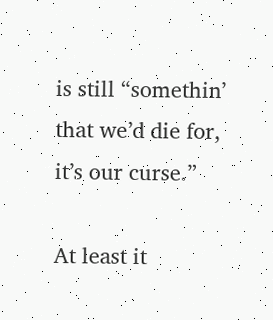is still “somethin’ that we’d die for, it’s our curse.”

At least it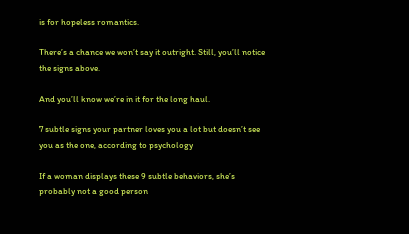is for hopeless romantics.

There’s a chance we won’t say it outright. Still, you’ll notice the signs above.

And you’ll know we’re in it for the long haul.

7 subtle signs your partner loves you a lot but doesn’t see you as the one, according to psychology

If a woman displays these 9 subtle behaviors, she’s probably not a good person